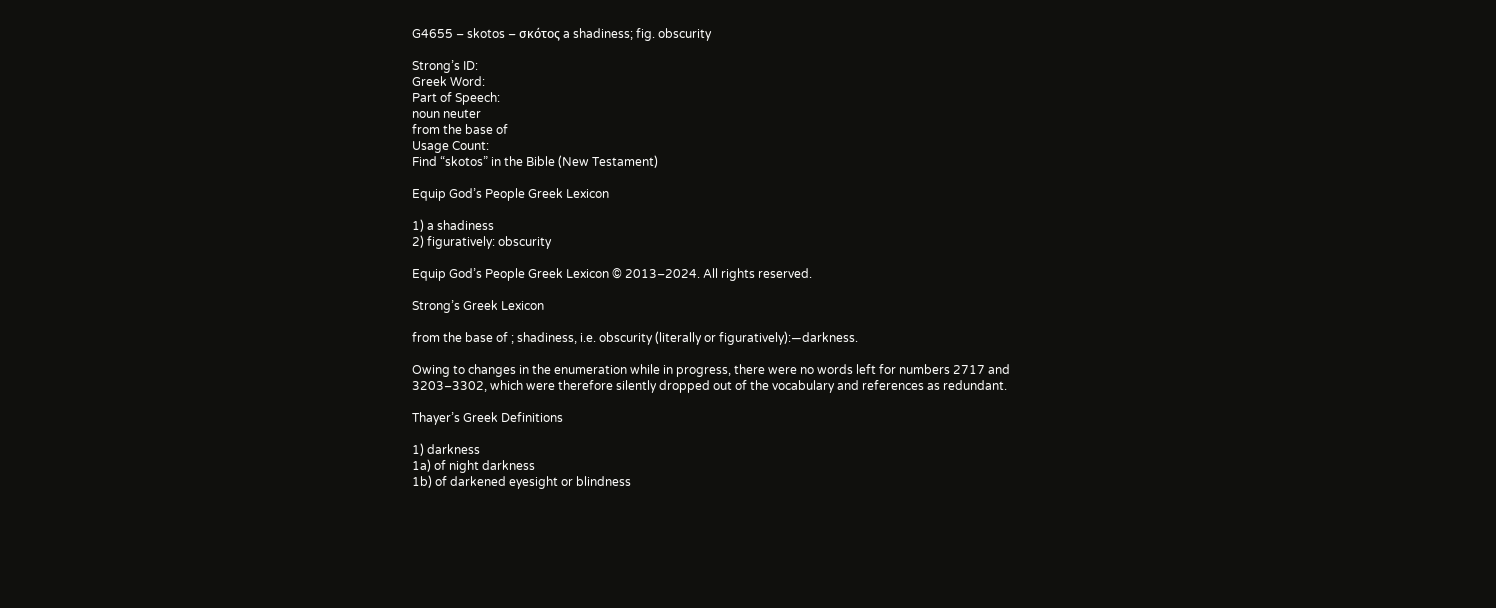G4655 – skotos – σκότος a shadiness; fig. obscurity

Strong’s ID:
Greek Word:
Part of Speech:
noun neuter
from the base of
Usage Count:
Find “skotos” in the Bible (New Testament)

Equip God’s People Greek Lexicon

1) a shadiness
2) figuratively: obscurity

Equip God’s People Greek Lexicon © 2013–2024. All rights reserved.

Strong’s Greek Lexicon

from the base of ; shadiness, i.e. obscurity (literally or figuratively):—darkness.

Owing to changes in the enumeration while in progress, there were no words left for numbers 2717 and 3203–3302, which were therefore silently dropped out of the vocabulary and references as redundant.

Thayer’s Greek Definitions

1) darkness
1a) of night darkness
1b) of darkened eyesight or blindness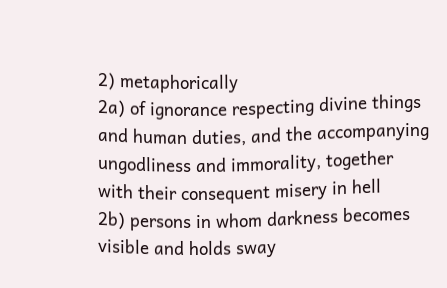2) metaphorically
2a) of ignorance respecting divine things and human duties, and the accompanying ungodliness and immorality, together with their consequent misery in hell
2b) persons in whom darkness becomes visible and holds sway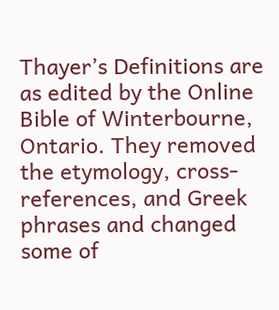Thayer’s Definitions are as edited by the Online Bible of Winterbourne, Ontario. They removed the etymology, cross-references, and Greek phrases and changed some of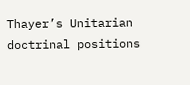Thayer’s Unitarian doctrinal positions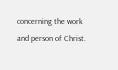concerning the work and person of Christ.